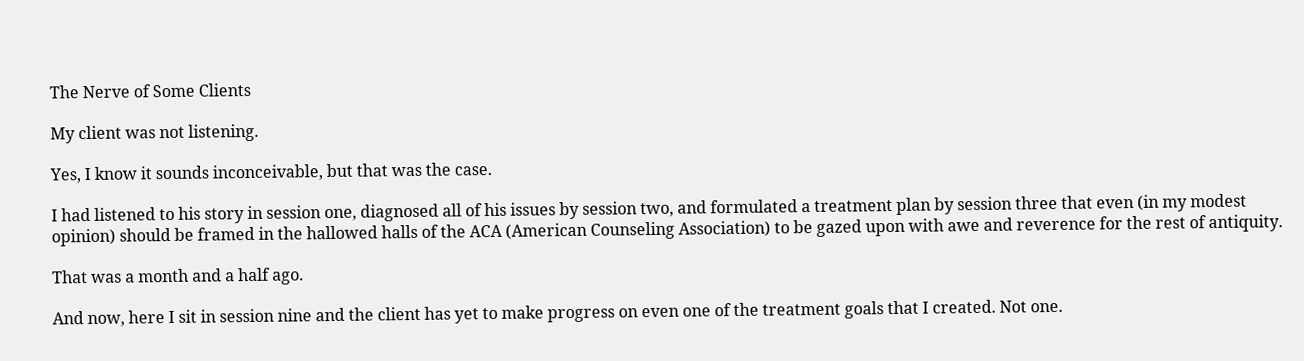The Nerve of Some Clients

My client was not listening.

Yes, I know it sounds inconceivable, but that was the case.

I had listened to his story in session one, diagnosed all of his issues by session two, and formulated a treatment plan by session three that even (in my modest opinion) should be framed in the hallowed halls of the ACA (American Counseling Association) to be gazed upon with awe and reverence for the rest of antiquity.

That was a month and a half ago.

And now, here I sit in session nine and the client has yet to make progress on even one of the treatment goals that I created. Not one.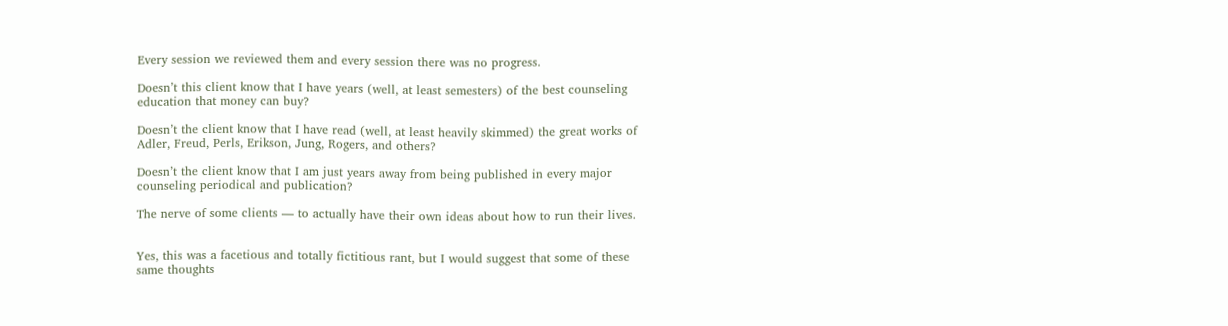Every session we reviewed them and every session there was no progress.

Doesn’t this client know that I have years (well, at least semesters) of the best counseling education that money can buy?

Doesn’t the client know that I have read (well, at least heavily skimmed) the great works of Adler, Freud, Perls, Erikson, Jung, Rogers, and others?

Doesn’t the client know that I am just years away from being published in every major counseling periodical and publication?

The nerve of some clients — to actually have their own ideas about how to run their lives.


Yes, this was a facetious and totally fictitious rant, but I would suggest that some of these same thoughts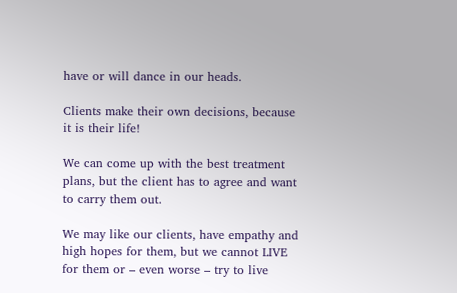have or will dance in our heads.

Clients make their own decisions, because it is their life!

We can come up with the best treatment plans, but the client has to agree and want to carry them out.

We may like our clients, have empathy and high hopes for them, but we cannot LIVE for them or – even worse – try to live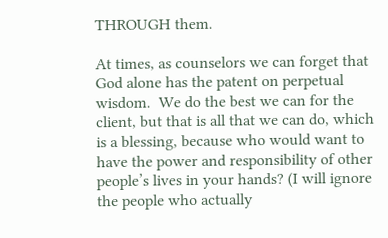THROUGH them.

At times, as counselors we can forget that God alone has the patent on perpetual wisdom.  We do the best we can for the client, but that is all that we can do, which is a blessing, because who would want to have the power and responsibility of other people’s lives in your hands? (I will ignore the people who actually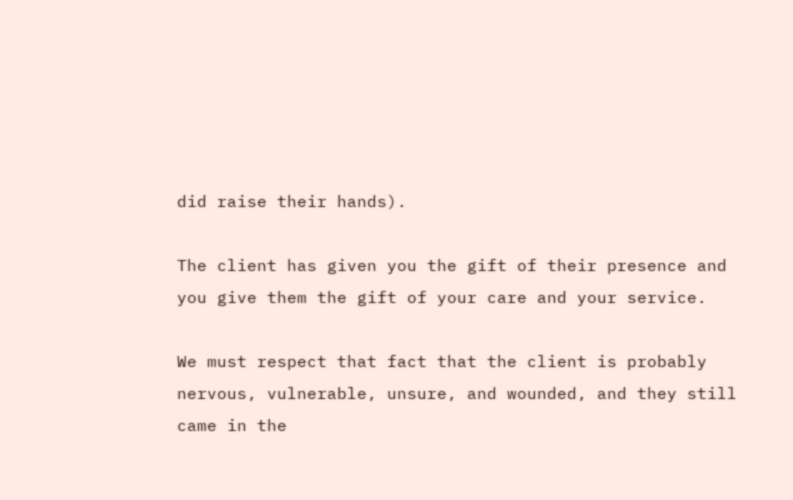did raise their hands).

The client has given you the gift of their presence and you give them the gift of your care and your service.

We must respect that fact that the client is probably nervous, vulnerable, unsure, and wounded, and they still came in the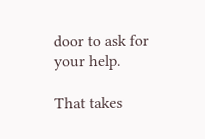door to ask for your help.

That takes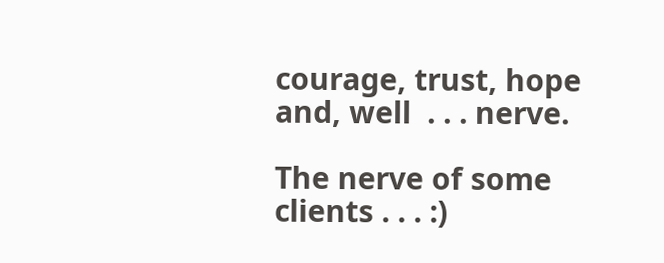courage, trust, hope and, well  . . . nerve.

The nerve of some clients . . . :)